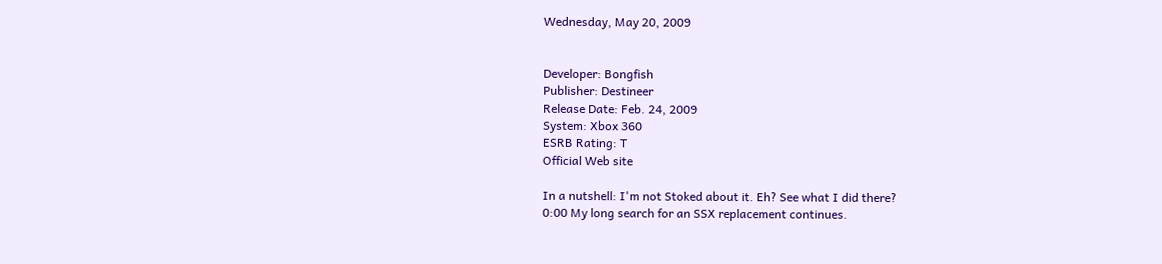Wednesday, May 20, 2009


Developer: Bongfish
Publisher: Destineer
Release Date: Feb. 24, 2009
System: Xbox 360
ESRB Rating: T
Official Web site

In a nutshell: I'm not Stoked about it. Eh? See what I did there?
0:00 My long search for an SSX replacement continues.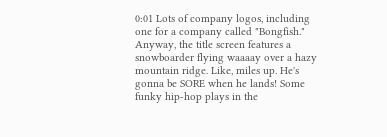0:01 Lots of company logos, including one for a company called "Bongfish." Anyway, the title screen features a snowboarder flying waaaay over a hazy mountain ridge. Like, miles up. He's gonna be SORE when he lands! Some funky hip-hop plays in the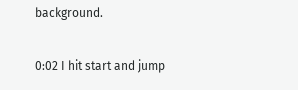background.

0:02 I hit start and jump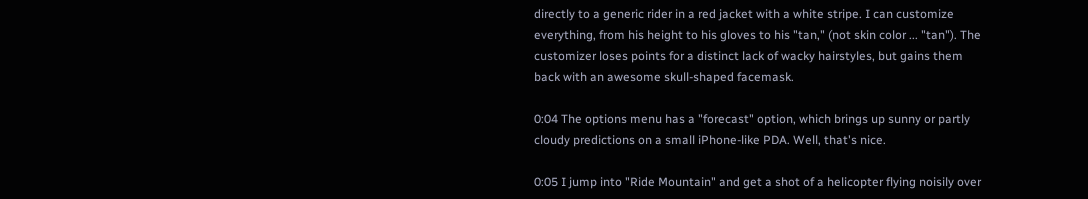directly to a generic rider in a red jacket with a white stripe. I can customize everything, from his height to his gloves to his "tan," (not skin color ... "tan"). The customizer loses points for a distinct lack of wacky hairstyles, but gains them back with an awesome skull-shaped facemask.

0:04 The options menu has a "forecast" option, which brings up sunny or partly cloudy predictions on a small iPhone-like PDA. Well, that's nice.

0:05 I jump into "Ride Mountain" and get a shot of a helicopter flying noisily over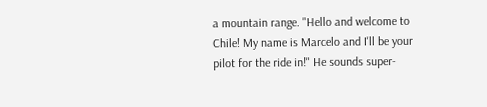a mountain range. "Hello and welcome to Chile! My name is Marcelo and I'll be your pilot for the ride in!" He sounds super-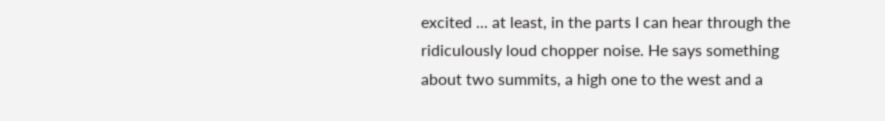excited ... at least, in the parts I can hear through the ridiculously loud chopper noise. He says something about two summits, a high one to the west and a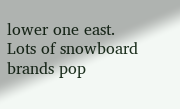lower one east. Lots of snowboard brands pop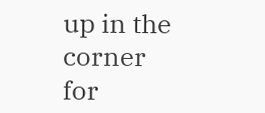up in the corner for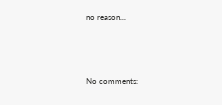no reason...



No comments: